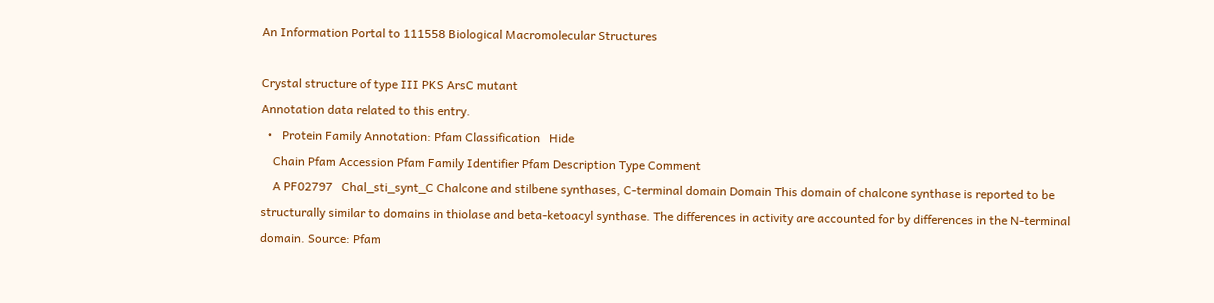An Information Portal to 111558 Biological Macromolecular Structures

Crystal structure of type III PKS ArsC mutant
Annotation data related to this entry.
  •   Protein Family Annotation: Pfam Classification   Hide
    Chain Pfam Accession Pfam Family Identifier Pfam Description Type Comment
    A PF02797   Chal_sti_synt_C Chalcone and stilbene synthases, C-terminal domain Domain This domain of chalcone synthase is reported to be structurally similar to domains in thiolase and beta-ketoacyl synthase. The differences in activity are accounted for by differences in the N-terminal domain. Source: Pfam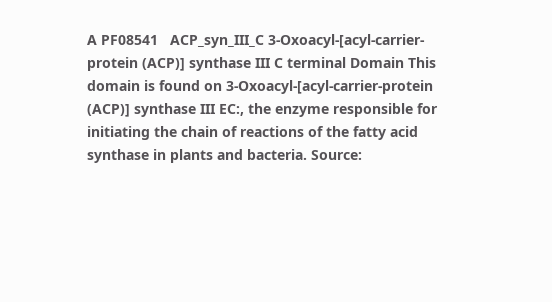A PF08541   ACP_syn_III_C 3-Oxoacyl-[acyl-carrier-protein (ACP)] synthase III C terminal Domain This domain is found on 3-Oxoacyl-[acyl-carrier-protein (ACP)] synthase III EC:, the enzyme responsible for initiating the chain of reactions of the fatty acid synthase in plants and bacteria. Source: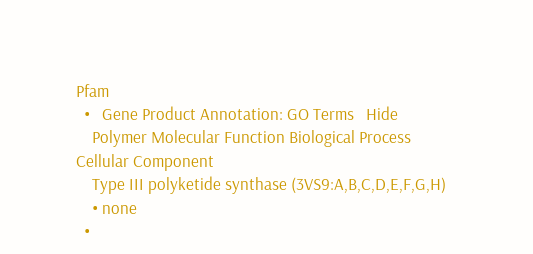Pfam
  •   Gene Product Annotation: GO Terms   Hide
    Polymer Molecular Function Biological Process Cellular Component
    Type III polyketide synthase (3VS9:A,B,C,D,E,F,G,H)
    • none
  •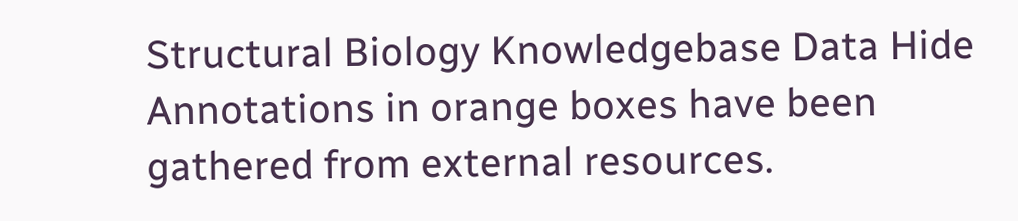Structural Biology Knowledgebase Data Hide
Annotations in orange boxes have been gathered from external resources.